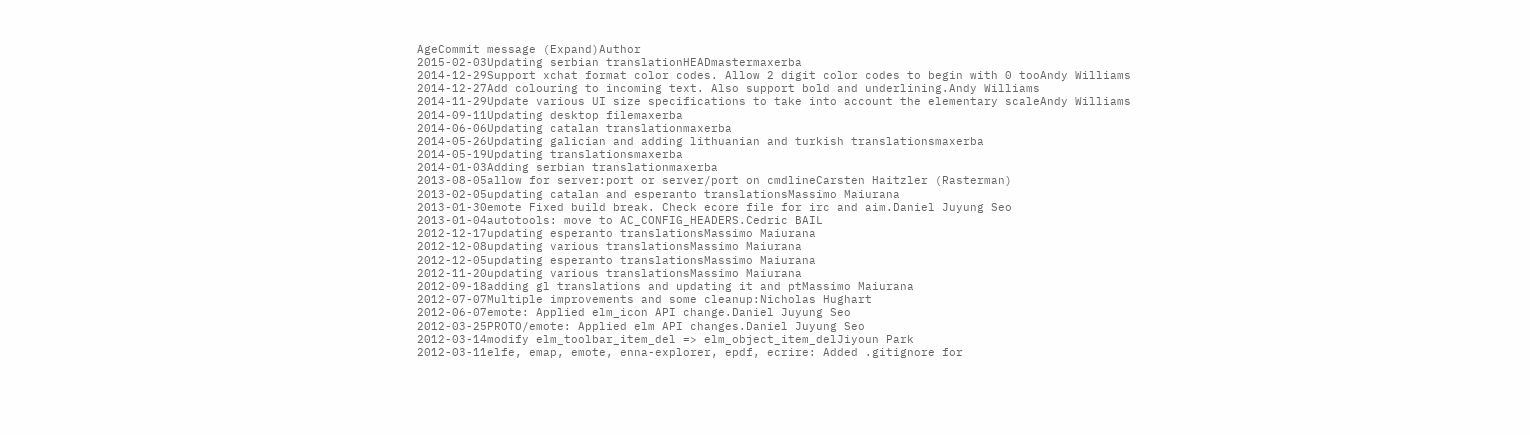AgeCommit message (Expand)Author
2015-02-03Updating serbian translationHEADmastermaxerba
2014-12-29Support xchat format color codes. Allow 2 digit color codes to begin with 0 tooAndy Williams
2014-12-27Add colouring to incoming text. Also support bold and underlining.Andy Williams
2014-11-29Update various UI size specifications to take into account the elementary scaleAndy Williams
2014-09-11Updating desktop filemaxerba
2014-06-06Updating catalan translationmaxerba
2014-05-26Updating galician and adding lithuanian and turkish translationsmaxerba
2014-05-19Updating translationsmaxerba
2014-01-03Adding serbian translationmaxerba
2013-08-05allow for server:port or server/port on cmdlineCarsten Haitzler (Rasterman)
2013-02-05updating catalan and esperanto translationsMassimo Maiurana
2013-01-30emote Fixed build break. Check ecore file for irc and aim.Daniel Juyung Seo
2013-01-04autotools: move to AC_CONFIG_HEADERS.Cedric BAIL
2012-12-17updating esperanto translationsMassimo Maiurana
2012-12-08updating various translationsMassimo Maiurana
2012-12-05updating esperanto translationsMassimo Maiurana
2012-11-20updating various translationsMassimo Maiurana
2012-09-18adding gl translations and updating it and ptMassimo Maiurana
2012-07-07Multiple improvements and some cleanup:Nicholas Hughart
2012-06-07emote: Applied elm_icon API change.Daniel Juyung Seo
2012-03-25PROTO/emote: Applied elm API changes.Daniel Juyung Seo
2012-03-14modify elm_toolbar_item_del => elm_object_item_delJiyoun Park
2012-03-11elfe, emap, emote, enna-explorer, epdf, ecrire: Added .gitignore for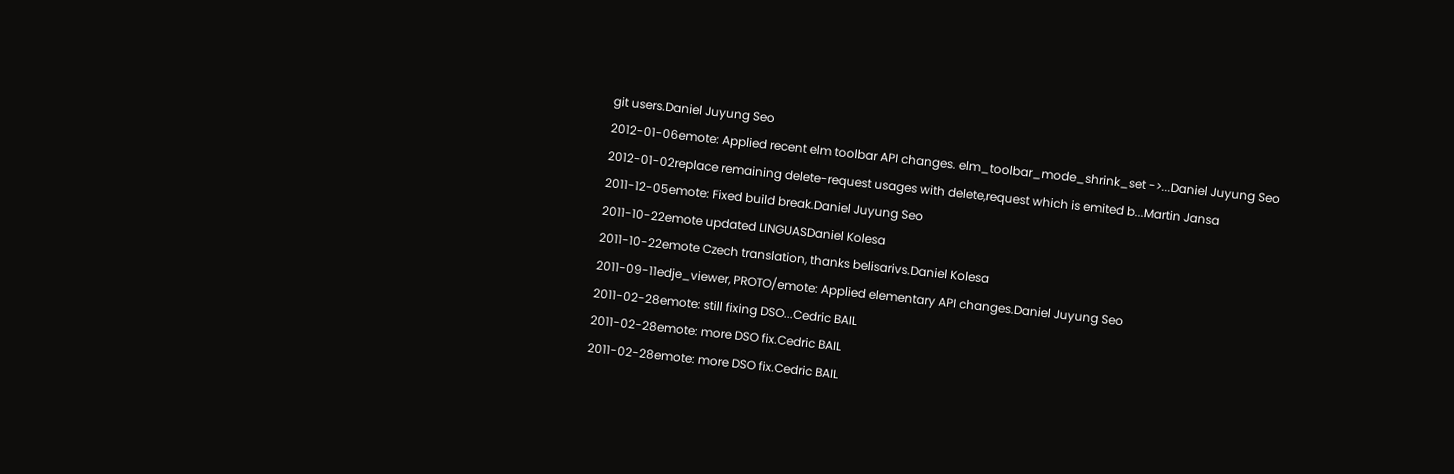git users.Daniel Juyung Seo
2012-01-06emote: Applied recent elm toolbar API changes. elm_toolbar_mode_shrink_set ->...Daniel Juyung Seo
2012-01-02replace remaining delete-request usages with delete,request which is emited b...Martin Jansa
2011-12-05emote: Fixed build break.Daniel Juyung Seo
2011-10-22emote updated LINGUASDaniel Kolesa
2011-10-22emote Czech translation, thanks belisarivs.Daniel Kolesa
2011-09-11edje_viewer, PROTO/emote: Applied elementary API changes.Daniel Juyung Seo
2011-02-28emote: still fixing DSO...Cedric BAIL
2011-02-28emote: more DSO fix.Cedric BAIL
2011-02-28emote: more DSO fix.Cedric BAIL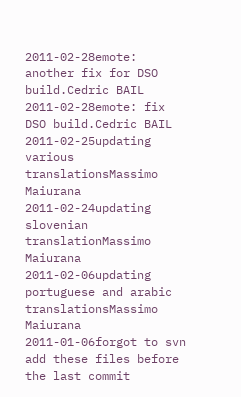2011-02-28emote: another fix for DSO build.Cedric BAIL
2011-02-28emote: fix DSO build.Cedric BAIL
2011-02-25updating various translationsMassimo Maiurana
2011-02-24updating slovenian translationMassimo Maiurana
2011-02-06updating portuguese and arabic translationsMassimo Maiurana
2011-01-06forgot to svn add these files before the last commit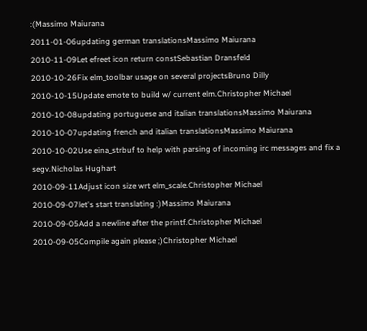:(Massimo Maiurana
2011-01-06updating german translationsMassimo Maiurana
2010-11-09Let efreet icon return constSebastian Dransfeld
2010-10-26Fix elm_toolbar usage on several projectsBruno Dilly
2010-10-15Update emote to build w/ current elm.Christopher Michael
2010-10-08updating portuguese and italian translationsMassimo Maiurana
2010-10-07updating french and italian translationsMassimo Maiurana
2010-10-02Use eina_strbuf to help with parsing of incoming irc messages and fix a segv.Nicholas Hughart
2010-09-11Adjust icon size wrt elm_scale.Christopher Michael
2010-09-07let's start translating :)Massimo Maiurana
2010-09-05Add a newline after the printf.Christopher Michael
2010-09-05Compile again please ;)Christopher Michael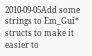2010-09-05Add some strings to Em_Gui* structs to make it easier to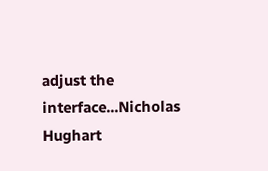adjust the interface...Nicholas Hughart